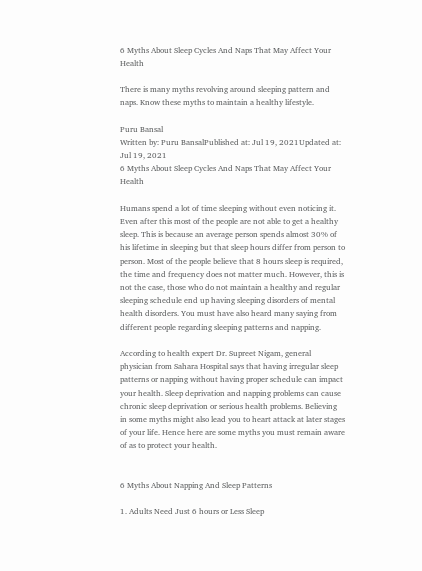6 Myths About Sleep Cycles And Naps That May Affect Your Health

There is many myths revolving around sleeping pattern and naps. Know these myths to maintain a healthy lifestyle.

Puru Bansal
Written by: Puru BansalPublished at: Jul 19, 2021Updated at: Jul 19, 2021
6 Myths About Sleep Cycles And Naps That May Affect Your Health

Humans spend a lot of time sleeping without even noticing it. Even after this most of the people are not able to get a healthy sleep. This is because an average person spends almost 30% of his lifetime in sleeping but that sleep hours differ from person to person. Most of the people believe that 8 hours sleep is required, the time and frequency does not matter much. However, this is not the case, those who do not maintain a healthy and regular sleeping schedule end up having sleeping disorders of mental health disorders. You must have also heard many saying from different people regarding sleeping patterns and napping.

According to health expert Dr. Supreet Nigam, general physician from Sahara Hospital says that having irregular sleep patterns or napping without having proper schedule can impact your health. Sleep deprivation and napping problems can cause chronic sleep deprivation or serious health problems. Believing in some myths might also lead you to heart attack at later stages of your life. Hence here are some myths you must remain aware of as to protect your health.


6 Myths About Napping And Sleep Patterns

1. Adults Need Just 6 hours or Less Sleep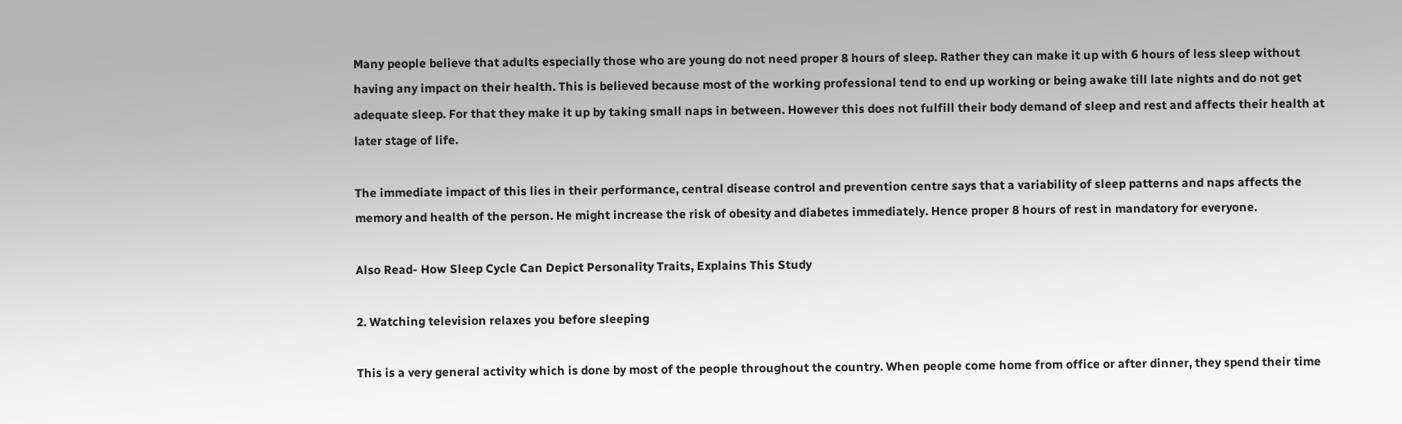Many people believe that adults especially those who are young do not need proper 8 hours of sleep. Rather they can make it up with 6 hours of less sleep without having any impact on their health. This is believed because most of the working professional tend to end up working or being awake till late nights and do not get adequate sleep. For that they make it up by taking small naps in between. However this does not fulfill their body demand of sleep and rest and affects their health at later stage of life.

The immediate impact of this lies in their performance, central disease control and prevention centre says that a variability of sleep patterns and naps affects the memory and health of the person. He might increase the risk of obesity and diabetes immediately. Hence proper 8 hours of rest in mandatory for everyone.

Also Read- How Sleep Cycle Can Depict Personality Traits, Explains This Study

2. Watching television relaxes you before sleeping

This is a very general activity which is done by most of the people throughout the country. When people come home from office or after dinner, they spend their time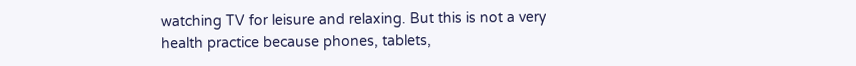watching TV for leisure and relaxing. But this is not a very health practice because phones, tablets,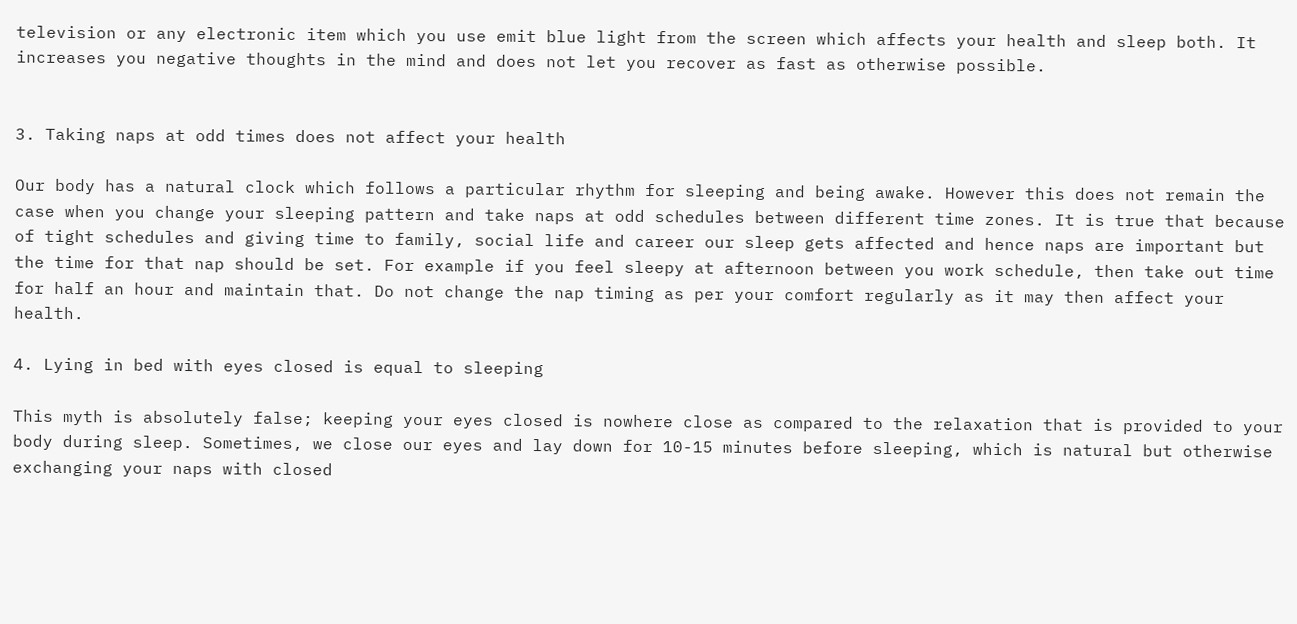television or any electronic item which you use emit blue light from the screen which affects your health and sleep both. It increases you negative thoughts in the mind and does not let you recover as fast as otherwise possible.


3. Taking naps at odd times does not affect your health

Our body has a natural clock which follows a particular rhythm for sleeping and being awake. However this does not remain the case when you change your sleeping pattern and take naps at odd schedules between different time zones. It is true that because of tight schedules and giving time to family, social life and career our sleep gets affected and hence naps are important but the time for that nap should be set. For example if you feel sleepy at afternoon between you work schedule, then take out time for half an hour and maintain that. Do not change the nap timing as per your comfort regularly as it may then affect your health.

4. Lying in bed with eyes closed is equal to sleeping

This myth is absolutely false; keeping your eyes closed is nowhere close as compared to the relaxation that is provided to your body during sleep. Sometimes, we close our eyes and lay down for 10-15 minutes before sleeping, which is natural but otherwise exchanging your naps with closed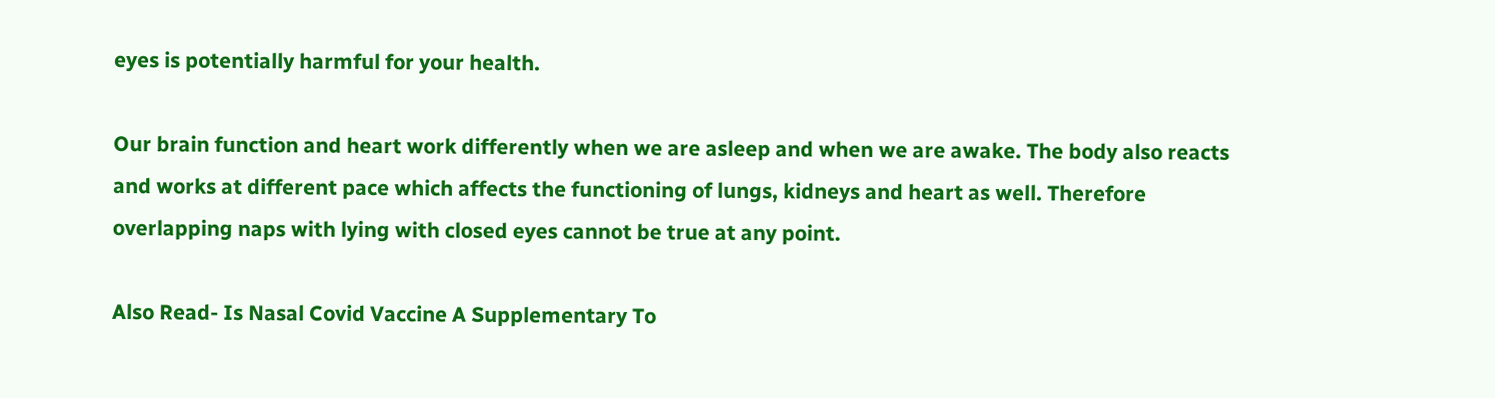eyes is potentially harmful for your health.

Our brain function and heart work differently when we are asleep and when we are awake. The body also reacts and works at different pace which affects the functioning of lungs, kidneys and heart as well. Therefore overlapping naps with lying with closed eyes cannot be true at any point.

Also Read- Is Nasal Covid Vaccine A Supplementary To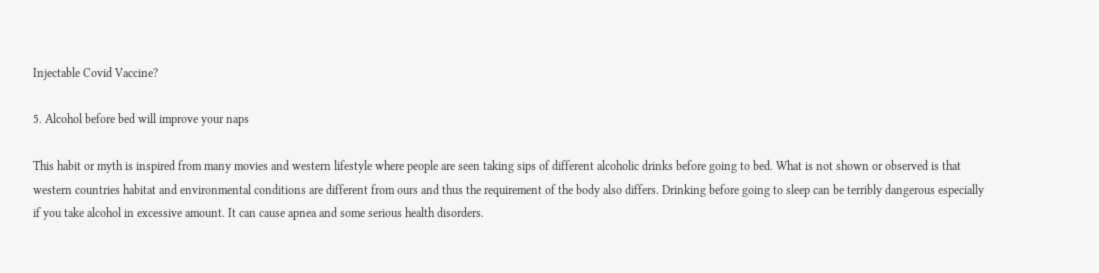Injectable Covid Vaccine?

5. Alcohol before bed will improve your naps

This habit or myth is inspired from many movies and western lifestyle where people are seen taking sips of different alcoholic drinks before going to bed. What is not shown or observed is that western countries habitat and environmental conditions are different from ours and thus the requirement of the body also differs. Drinking before going to sleep can be terribly dangerous especially if you take alcohol in excessive amount. It can cause apnea and some serious health disorders.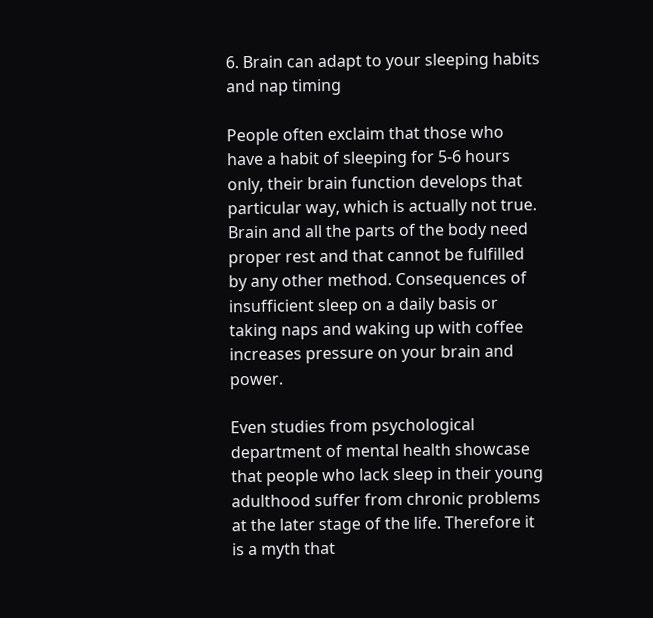6. Brain can adapt to your sleeping habits and nap timing

People often exclaim that those who have a habit of sleeping for 5-6 hours only, their brain function develops that particular way, which is actually not true. Brain and all the parts of the body need proper rest and that cannot be fulfilled by any other method. Consequences of insufficient sleep on a daily basis or taking naps and waking up with coffee increases pressure on your brain and power.

Even studies from psychological department of mental health showcase that people who lack sleep in their young adulthood suffer from chronic problems at the later stage of the life. Therefore it is a myth that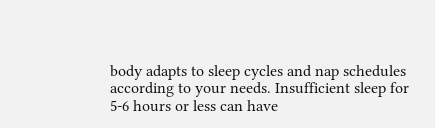body adapts to sleep cycles and nap schedules according to your needs. Insufficient sleep for 5-6 hours or less can have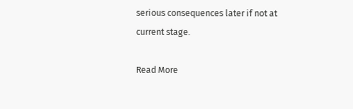serious consequences later if not at current stage.

Read More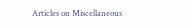Articles on Miscellaneous